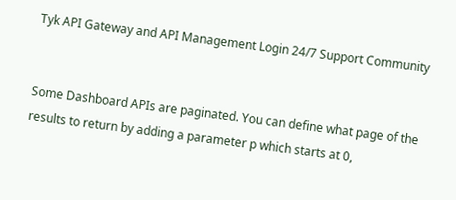Tyk API Gateway and API Management Login 24/7 Support Community


Some Dashboard APIs are paginated. You can define what page of the results to return by adding a parameter p which starts at 0,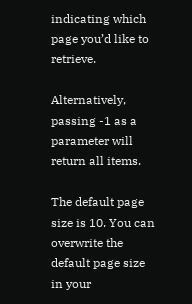indicating which page you’d like to retrieve.

Alternatively, passing -1 as a parameter will return all items.

The default page size is 10. You can overwrite the default page size in your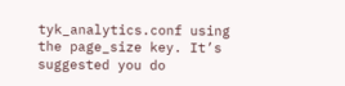tyk_analytics.conf using the page_size key. It’s suggested you do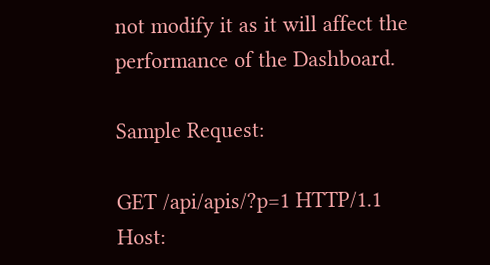not modify it as it will affect the performance of the Dashboard.

Sample Request:

GET /api/apis/?p=1 HTTP/1.1
Host: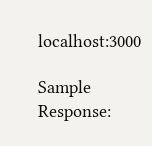localhost:3000

Sample Response: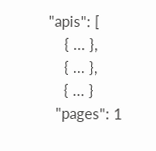"apis": [
    { ... },
    { ... },
    { ... }
  "pages": 1